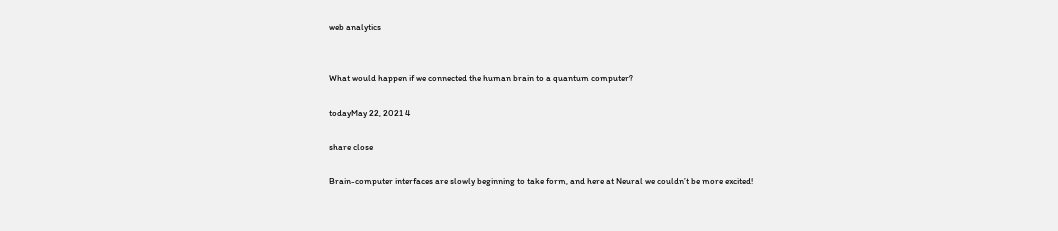web analytics


What would happen if we connected the human brain to a quantum computer?

todayMay 22, 2021 4

share close

Brain-computer interfaces are slowly beginning to take form, and here at Neural we couldn’t be more excited!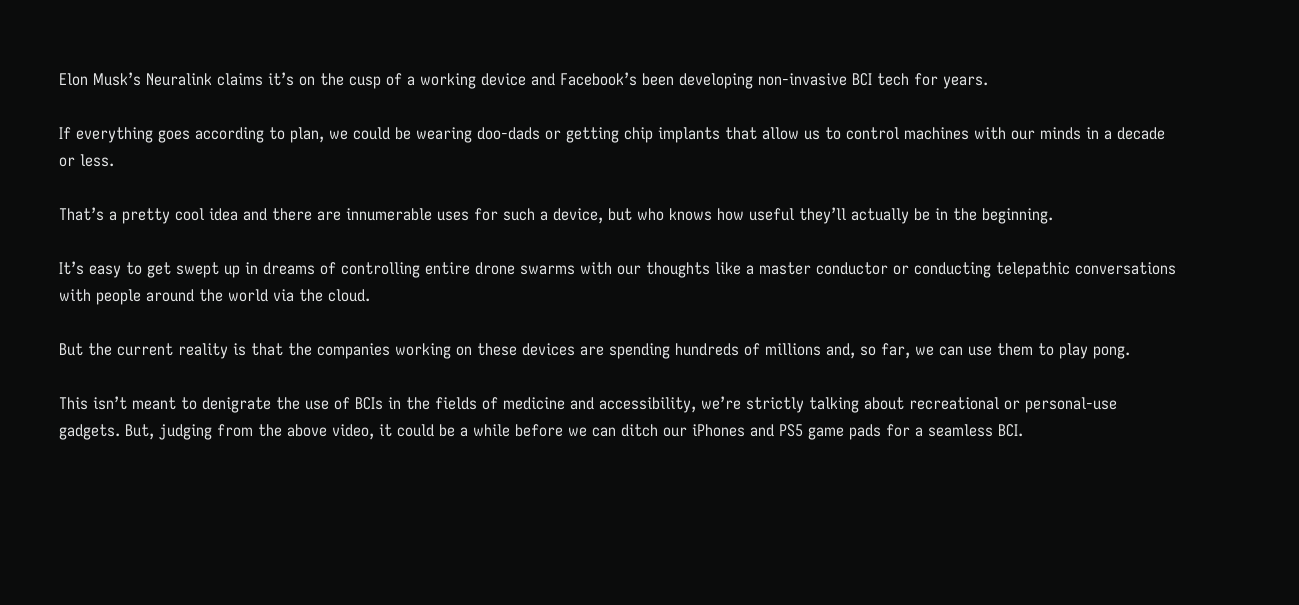Elon Musk’s Neuralink claims it’s on the cusp of a working device and Facebook’s been developing non-invasive BCI tech for years.

If everything goes according to plan, we could be wearing doo-dads or getting chip implants that allow us to control machines with our minds in a decade or less.

That’s a pretty cool idea and there are innumerable uses for such a device, but who knows how useful they’ll actually be in the beginning.

It’s easy to get swept up in dreams of controlling entire drone swarms with our thoughts like a master conductor or conducting telepathic conversations with people around the world via the cloud.

But the current reality is that the companies working on these devices are spending hundreds of millions and, so far, we can use them to play pong.

This isn’t meant to denigrate the use of BCIs in the fields of medicine and accessibility, we’re strictly talking about recreational or personal-use gadgets. But, judging from the above video, it could be a while before we can ditch our iPhones and PS5 game pads for a seamless BCI.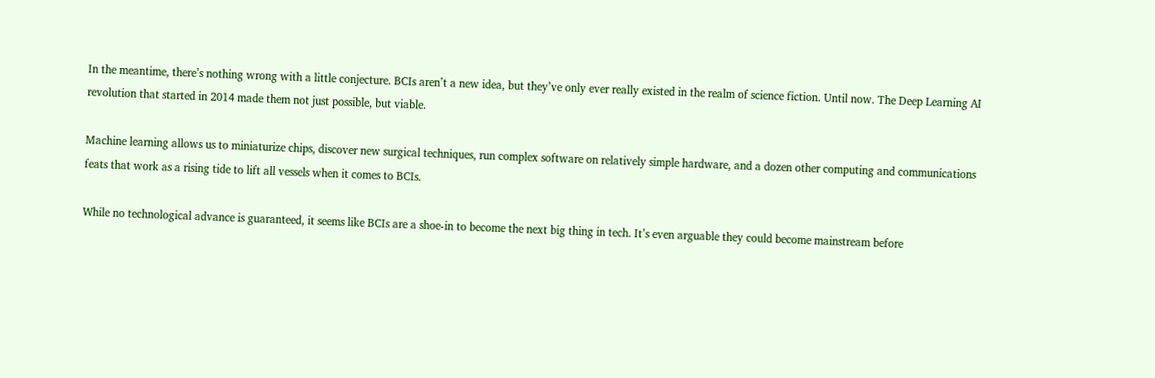In the meantime, there’s nothing wrong with a little conjecture. BCIs aren’t a new idea, but they’ve only ever really existed in the realm of science fiction. Until now. The Deep Learning AI revolution that started in 2014 made them not just possible, but viable.

Machine learning allows us to miniaturize chips, discover new surgical techniques, run complex software on relatively simple hardware, and a dozen other computing and communications feats that work as a rising tide to lift all vessels when it comes to BCIs.

While no technological advance is guaranteed, it seems like BCIs are a shoe-in to become the next big thing in tech. It’s even arguable they could become mainstream before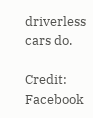driverless cars do.

Credit: Facebook